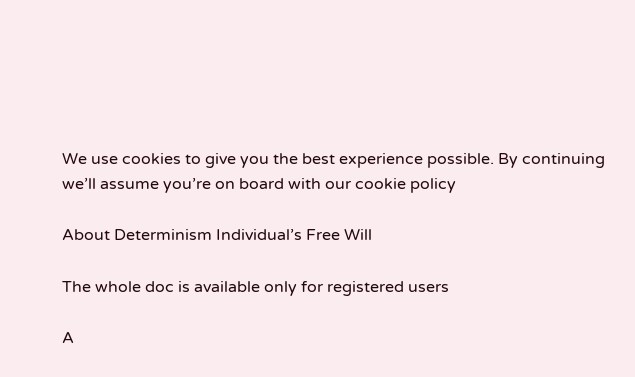We use cookies to give you the best experience possible. By continuing we’ll assume you’re on board with our cookie policy

About Determinism Individual’s Free Will

The whole doc is available only for registered users

A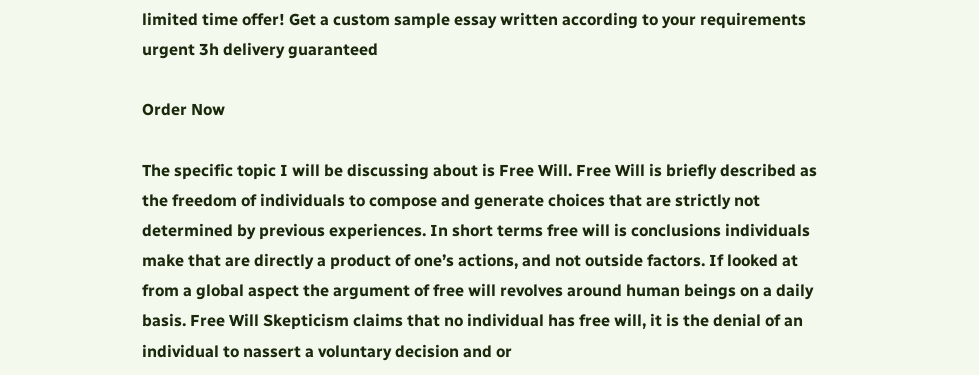limited time offer! Get a custom sample essay written according to your requirements urgent 3h delivery guaranteed

Order Now

The specific topic I will be discussing about is Free Will. Free Will is briefly described as the freedom of individuals to compose and generate choices that are strictly not determined by previous experiences. In short terms free will is conclusions individuals make that are directly a product of one’s actions, and not outside factors. If looked at from a global aspect the argument of free will revolves around human beings on a daily basis. Free Will Skepticism claims that no individual has free will, it is the denial of an individual to nassert a voluntary decision and or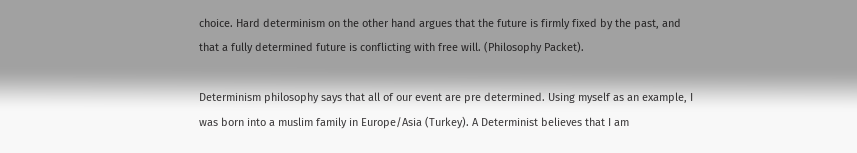choice. Hard determinism on the other hand argues that the future is firmly fixed by the past, and that a fully determined future is conflicting with free will. (Philosophy Packet).

Determinism philosophy says that all of our event are pre determined. Using myself as an example, I was born into a muslim family in Europe/Asia (Turkey). A Determinist believes that I am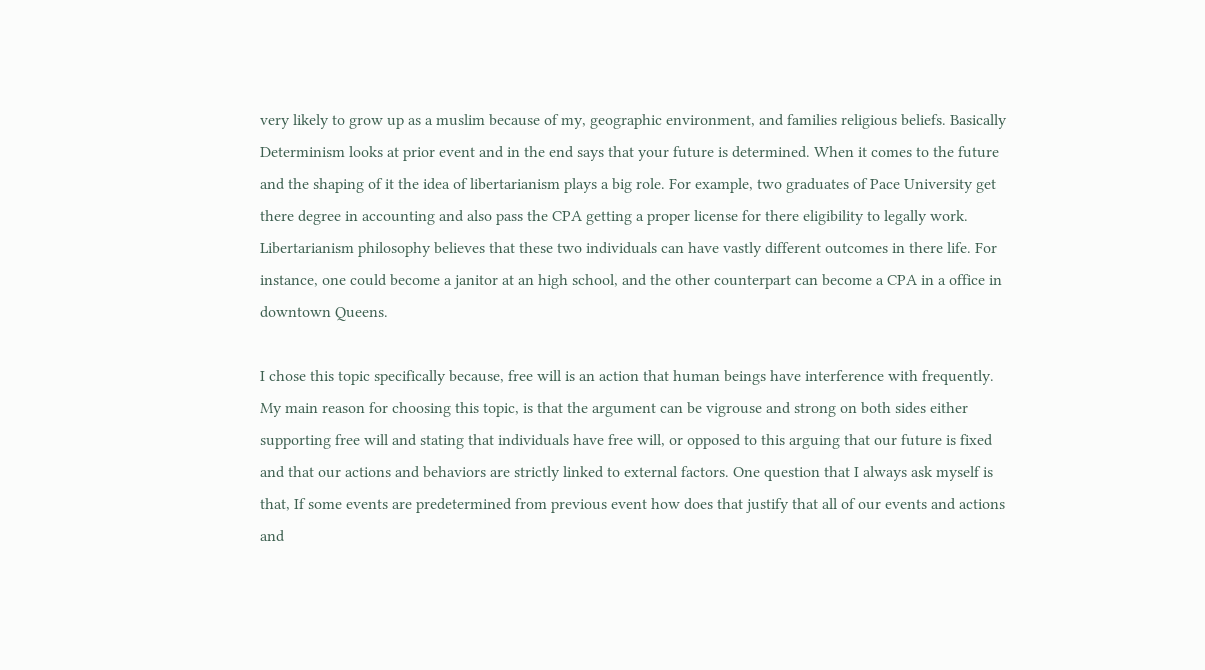very likely to grow up as a muslim because of my, geographic environment, and families religious beliefs. Basically Determinism looks at prior event and in the end says that your future is determined. When it comes to the future and the shaping of it the idea of libertarianism plays a big role. For example, two graduates of Pace University get there degree in accounting and also pass the CPA getting a proper license for there eligibility to legally work. Libertarianism philosophy believes that these two individuals can have vastly different outcomes in there life. For instance, one could become a janitor at an high school, and the other counterpart can become a CPA in a office in downtown Queens.

I chose this topic specifically because, free will is an action that human beings have interference with frequently. My main reason for choosing this topic, is that the argument can be vigrouse and strong on both sides either supporting free will and stating that individuals have free will, or opposed to this arguing that our future is fixed and that our actions and behaviors are strictly linked to external factors. One question that I always ask myself is that, If some events are predetermined from previous event how does that justify that all of our events and actions and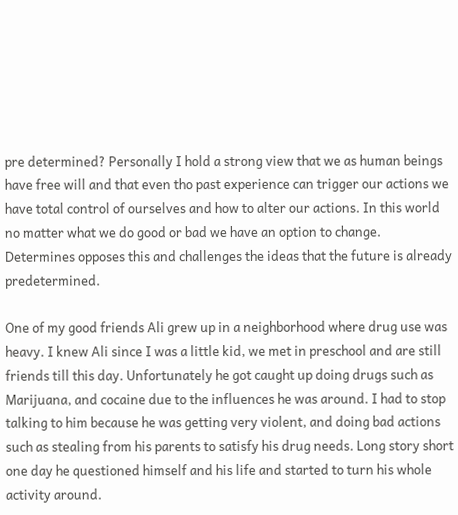pre determined? Personally I hold a strong view that we as human beings have free will and that even tho past experience can trigger our actions we have total control of ourselves and how to alter our actions. In this world no matter what we do good or bad we have an option to change. Determines opposes this and challenges the ideas that the future is already predetermined.

One of my good friends Ali grew up in a neighborhood where drug use was heavy. I knew Ali since I was a little kid, we met in preschool and are still friends till this day. Unfortunately he got caught up doing drugs such as Marijuana, and cocaine due to the influences he was around. I had to stop talking to him because he was getting very violent, and doing bad actions such as stealing from his parents to satisfy his drug needs. Long story short one day he questioned himself and his life and started to turn his whole activity around.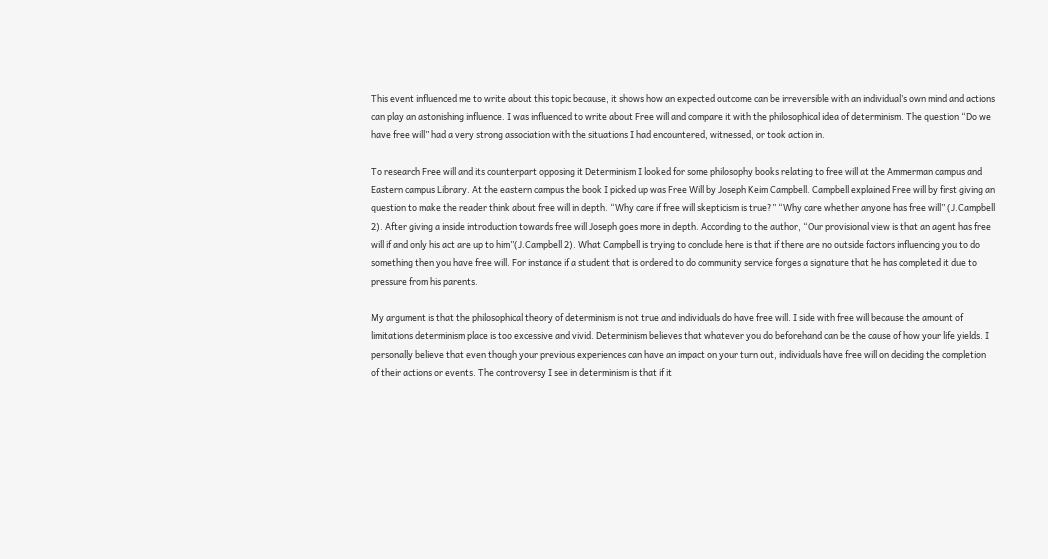This event influenced me to write about this topic because, it shows how an expected outcome can be irreversible with an individual’s own mind and actions can play an astonishing influence. I was influenced to write about Free will and compare it with the philosophical idea of determinism. The question “Do we have free will” had a very strong association with the situations I had encountered, witnessed, or took action in.

To research Free will and its counterpart opposing it Determinism I looked for some philosophy books relating to free will at the Ammerman campus and Eastern campus Library. At the eastern campus the book I picked up was Free Will by Joseph Keim Campbell. Campbell explained Free will by first giving an question to make the reader think about free will in depth. “Why care if free will skepticism is true?” “Why care whether anyone has free will” (J.Campbell 2). After giving a inside introduction towards free will Joseph goes more in depth. According to the author, “Our provisional view is that an agent has free will if and only his act are up to him”(J.Campbell 2). What Campbell is trying to conclude here is that if there are no outside factors influencing you to do something then you have free will. For instance if a student that is ordered to do community service forges a signature that he has completed it due to pressure from his parents.

My argument is that the philosophical theory of determinism is not true and individuals do have free will. I side with free will because the amount of limitations determinism place is too excessive and vivid. Determinism believes that whatever you do beforehand can be the cause of how your life yields. I personally believe that even though your previous experiences can have an impact on your turn out, individuals have free will on deciding the completion of their actions or events. The controversy I see in determinism is that if it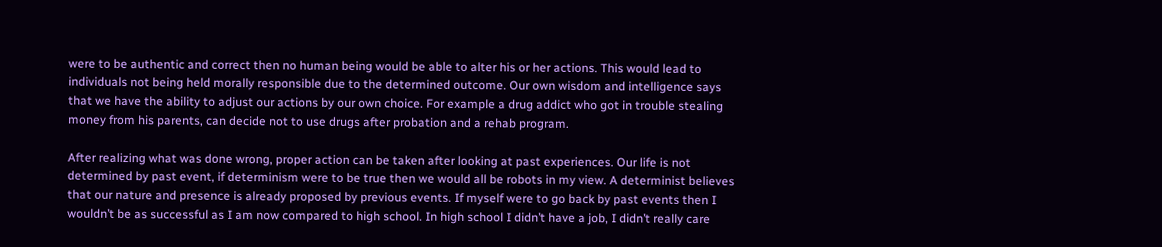were to be authentic and correct then no human being would be able to alter his or her actions. This would lead to individuals not being held morally responsible due to the determined outcome. Our own wisdom and intelligence says that we have the ability to adjust our actions by our own choice. For example a drug addict who got in trouble stealing money from his parents, can decide not to use drugs after probation and a rehab program.

After realizing what was done wrong, proper action can be taken after looking at past experiences. Our life is not determined by past event, if determinism were to be true then we would all be robots in my view. A determinist believes that our nature and presence is already proposed by previous events. If myself were to go back by past events then I wouldn’t be as successful as I am now compared to high school. In high school I didn’t have a job, I didn’t really care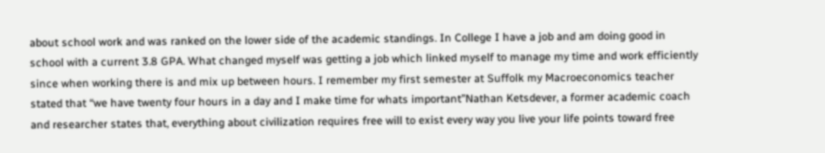about school work and was ranked on the lower side of the academic standings. In College I have a job and am doing good in school with a current 3.8 GPA. What changed myself was getting a job which linked myself to manage my time and work efficiently since when working there is and mix up between hours. I remember my first semester at Suffolk my Macroeconomics teacher stated that “we have twenty four hours in a day and I make time for whats important”Nathan Ketsdever, a former academic coach and researcher states that, everything about civilization requires free will to exist every way you live your life points toward free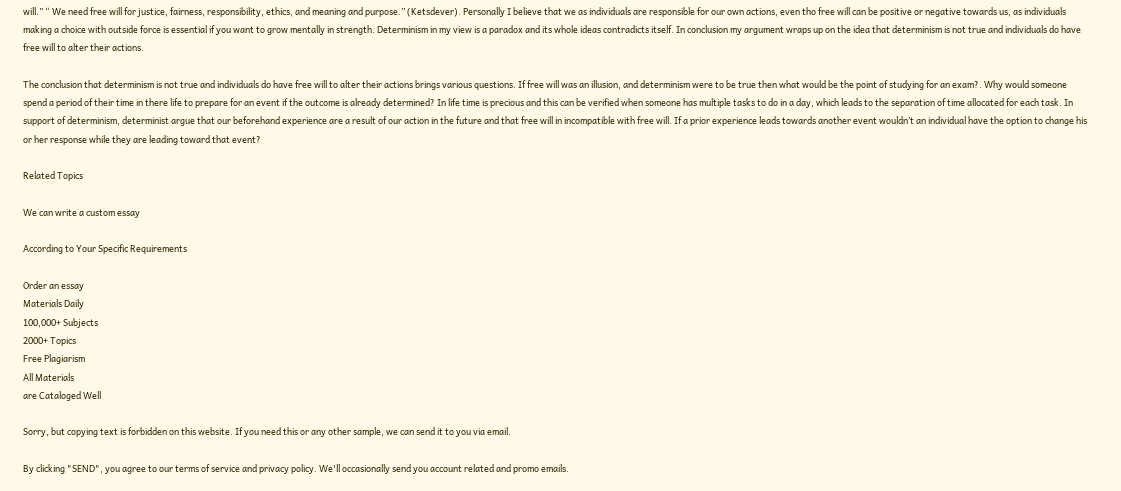will.” “ We need free will for justice, fairness, responsibility, ethics, and meaning and purpose.” (Ketsdever). Personally I believe that we as individuals are responsible for our own actions, even tho free will can be positive or negative towards us, as individuals making a choice with outside force is essential if you want to grow mentally in strength. Determinism in my view is a paradox and its whole ideas contradicts itself. In conclusion my argument wraps up on the idea that determinism is not true and individuals do have free will to alter their actions.

The conclusion that determinism is not true and individuals do have free will to alter their actions brings various questions. If free will was an illusion, and determinism were to be true then what would be the point of studying for an exam?. Why would someone spend a period of their time in there life to prepare for an event if the outcome is already determined? In life time is precious and this can be verified when someone has multiple tasks to do in a day, which leads to the separation of time allocated for each task. In support of determinism, determinist argue that our beforehand experience are a result of our action in the future and that free will in incompatible with free will. If a prior experience leads towards another event wouldn’t an individual have the option to change his or her response while they are leading toward that event?

Related Topics

We can write a custom essay

According to Your Specific Requirements

Order an essay
Materials Daily
100,000+ Subjects
2000+ Topics
Free Plagiarism
All Materials
are Cataloged Well

Sorry, but copying text is forbidden on this website. If you need this or any other sample, we can send it to you via email.

By clicking "SEND", you agree to our terms of service and privacy policy. We'll occasionally send you account related and promo emails.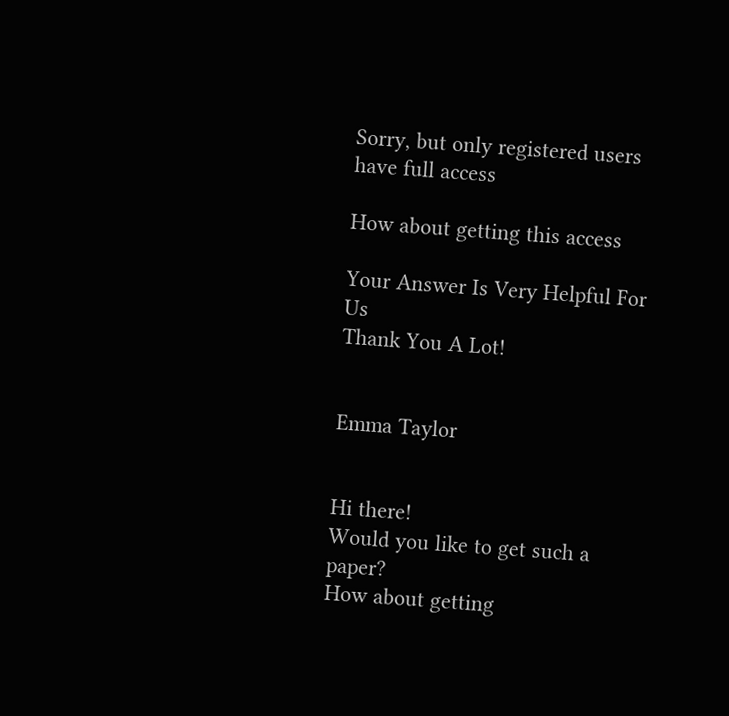Sorry, but only registered users have full access

How about getting this access

Your Answer Is Very Helpful For Us
Thank You A Lot!


Emma Taylor


Hi there!
Would you like to get such a paper?
How about getting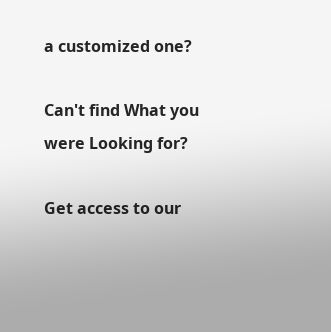a customized one?

Can't find What you were Looking for?

Get access to our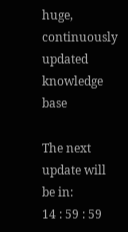huge, continuously updated knowledge base

The next update will be in:
14 : 59 : 59